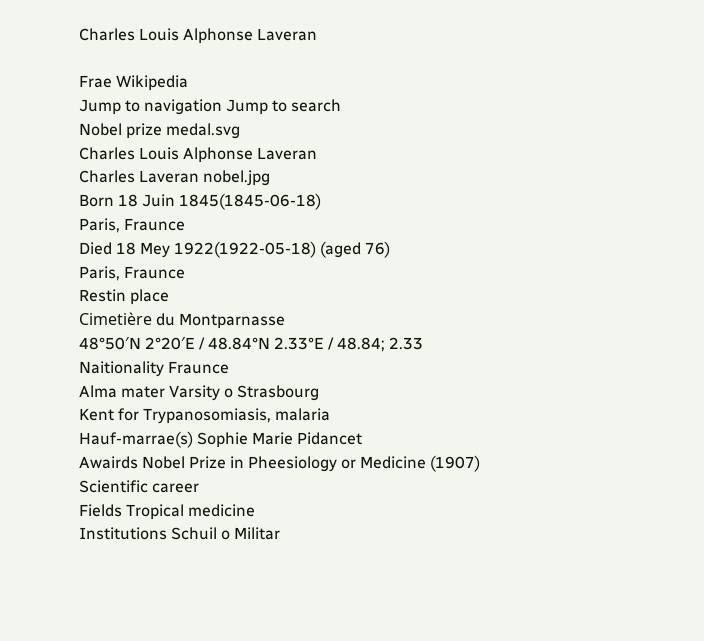Charles Louis Alphonse Laveran

Frae Wikipedia
Jump to navigation Jump to search
Nobel prize medal.svg
Charles Louis Alphonse Laveran
Charles Laveran nobel.jpg
Born 18 Juin 1845(1845-06-18)
Paris, Fraunce
Died 18 Mey 1922(1922-05-18) (aged 76)
Paris, Fraunce
Restin place
Cimetière du Montparnasse
48°50′N 2°20′E / 48.84°N 2.33°E / 48.84; 2.33
Naitionality Fraunce
Alma mater Varsity o Strasbourg
Kent for Trypanosomiasis, malaria
Hauf-marrae(s) Sophie Marie Pidancet
Awairds Nobel Prize in Pheesiology or Medicine (1907)
Scientific career
Fields Tropical medicine
Institutions Schuil o Militar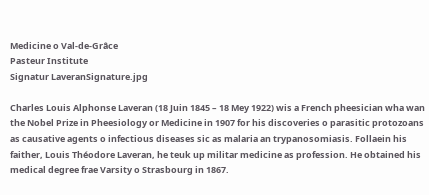Medicine o Val-de-Grâce
Pasteur Institute
Signatur LaveranSignature.jpg

Charles Louis Alphonse Laveran (18 Juin 1845 – 18 Mey 1922) wis a French pheesician wha wan the Nobel Prize in Pheesiology or Medicine in 1907 for his discoveries o parasitic protozoans as causative agents o infectious diseases sic as malaria an trypanosomiasis. Follaein his faither, Louis Théodore Laveran, he teuk up militar medicine as profession. He obtained his medical degree frae Varsity o Strasbourg in 1867.